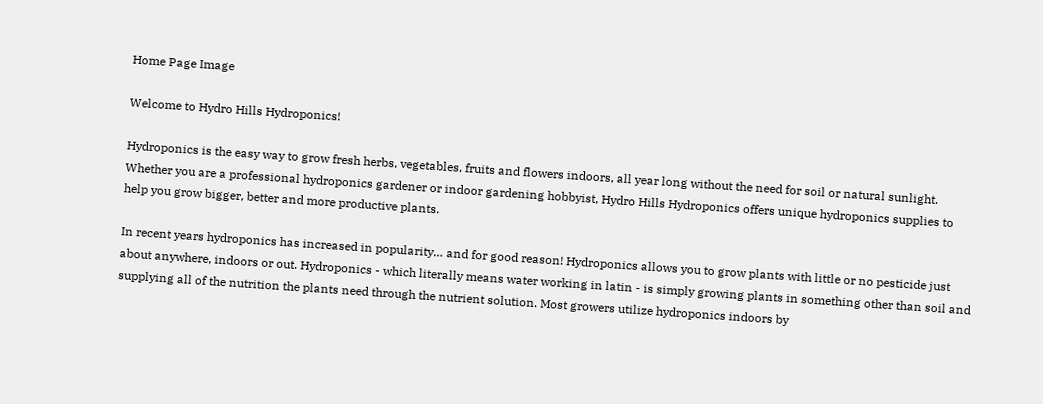Home Page Image

Welcome to Hydro Hills Hydroponics!

Hydroponics is the easy way to grow fresh herbs, vegetables, fruits and flowers indoors, all year long without the need for soil or natural sunlight. Whether you are a professional hydroponics gardener or indoor gardening hobbyist, Hydro Hills Hydroponics offers unique hydroponics supplies to help you grow bigger, better and more productive plants.

In recent years hydroponics has increased in popularity… and for good reason! Hydroponics allows you to grow plants with little or no pesticide just about anywhere, indoors or out. Hydroponics - which literally means water working in latin - is simply growing plants in something other than soil and supplying all of the nutrition the plants need through the nutrient solution. Most growers utilize hydroponics indoors by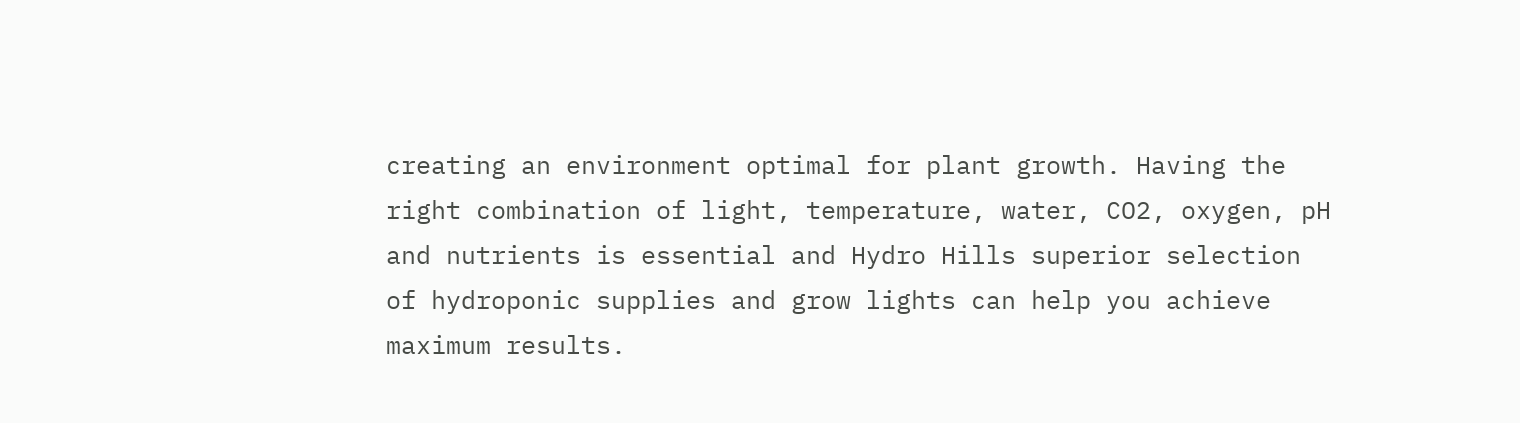creating an environment optimal for plant growth. Having the right combination of light, temperature, water, CO2, oxygen, pH and nutrients is essential and Hydro Hills superior selection of hydroponic supplies and grow lights can help you achieve maximum results.